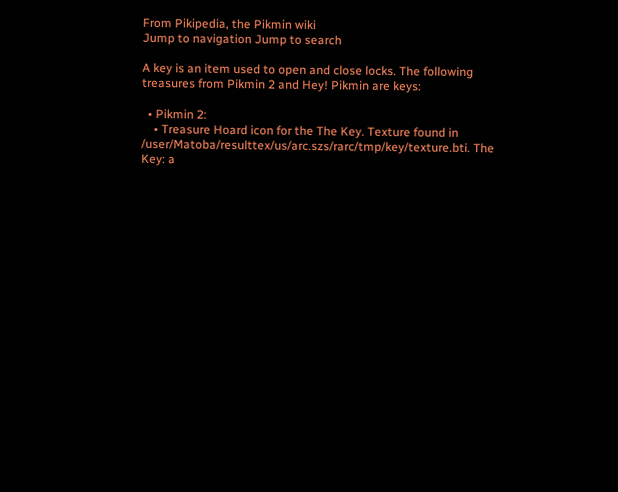From Pikipedia, the Pikmin wiki
Jump to navigation Jump to search

A key is an item used to open and close locks. The following treasures from Pikmin 2 and Hey! Pikmin are keys:

  • Pikmin 2:
    • Treasure Hoard icon for the The Key. Texture found in /user/Matoba/resulttex/us/arc.szs/rarc/tmp/key/texture.bti. The Key: a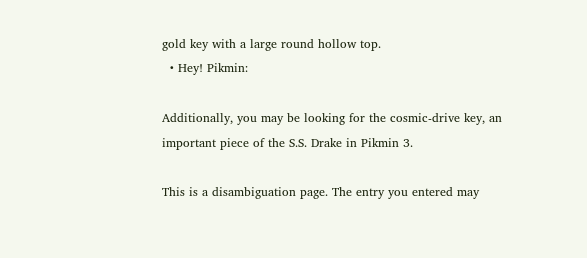gold key with a large round hollow top.
  • Hey! Pikmin:

Additionally, you may be looking for the cosmic-drive key, an important piece of the S.S. Drake in Pikmin 3.

This is a disambiguation page. The entry you entered may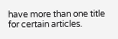have more than one title for certain articles.